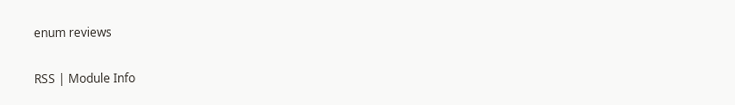enum reviews

RSS | Module Info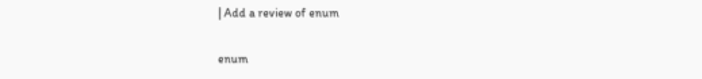| Add a review of enum

enum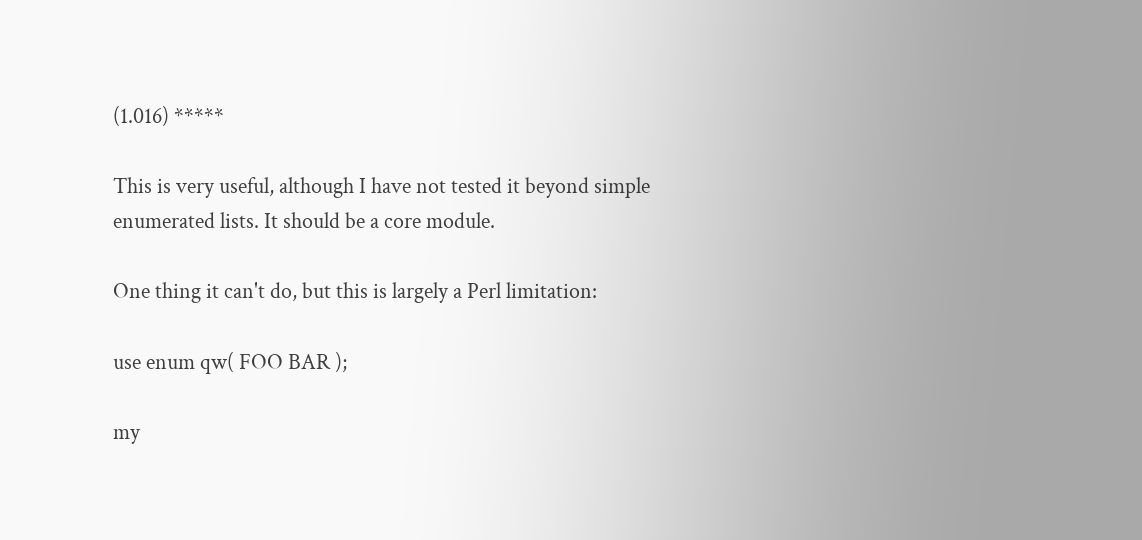(1.016) *****

This is very useful, although I have not tested it beyond simple enumerated lists. It should be a core module.

One thing it can't do, but this is largely a Perl limitation:

use enum qw( FOO BAR );

my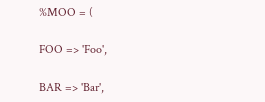%MOO = (

FOO => 'Foo',

BAR => 'Bar',